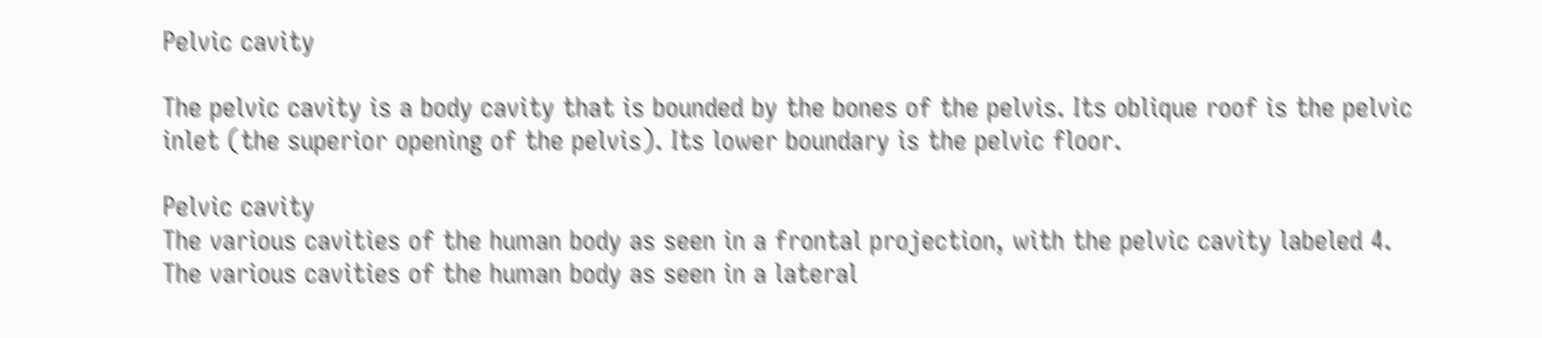Pelvic cavity

The pelvic cavity is a body cavity that is bounded by the bones of the pelvis. Its oblique roof is the pelvic inlet (the superior opening of the pelvis). Its lower boundary is the pelvic floor.

Pelvic cavity
The various cavities of the human body as seen in a frontal projection, with the pelvic cavity labeled 4.
The various cavities of the human body as seen in a lateral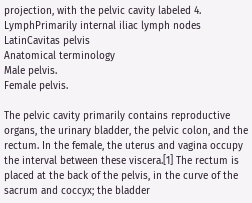projection, with the pelvic cavity labeled 4.
LymphPrimarily internal iliac lymph nodes
LatinCavitas pelvis
Anatomical terminology
Male pelvis.
Female pelvis.

The pelvic cavity primarily contains reproductive organs, the urinary bladder, the pelvic colon, and the rectum. In the female, the uterus and vagina occupy the interval between these viscera.[1] The rectum is placed at the back of the pelvis, in the curve of the sacrum and coccyx; the bladder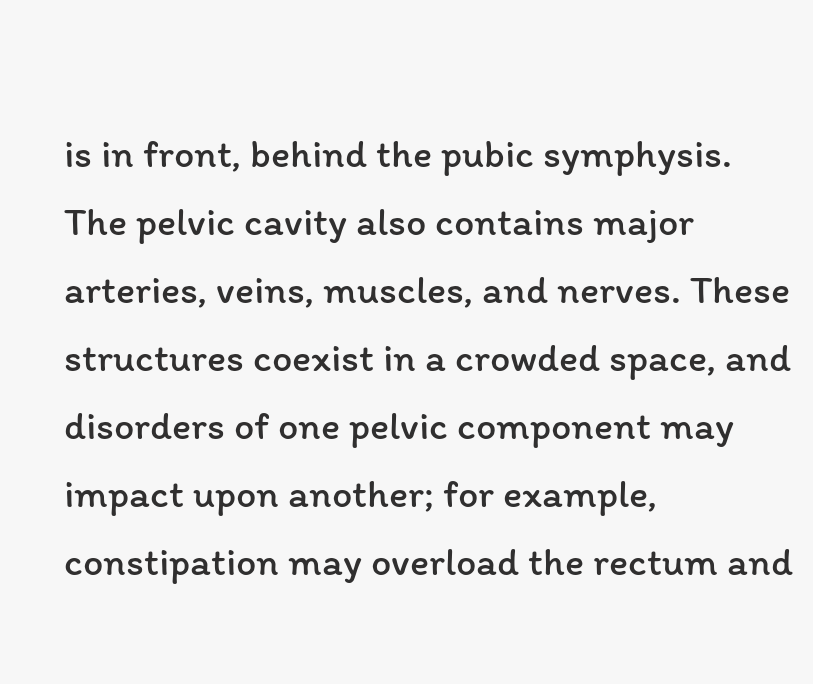is in front, behind the pubic symphysis. The pelvic cavity also contains major arteries, veins, muscles, and nerves. These structures coexist in a crowded space, and disorders of one pelvic component may impact upon another; for example, constipation may overload the rectum and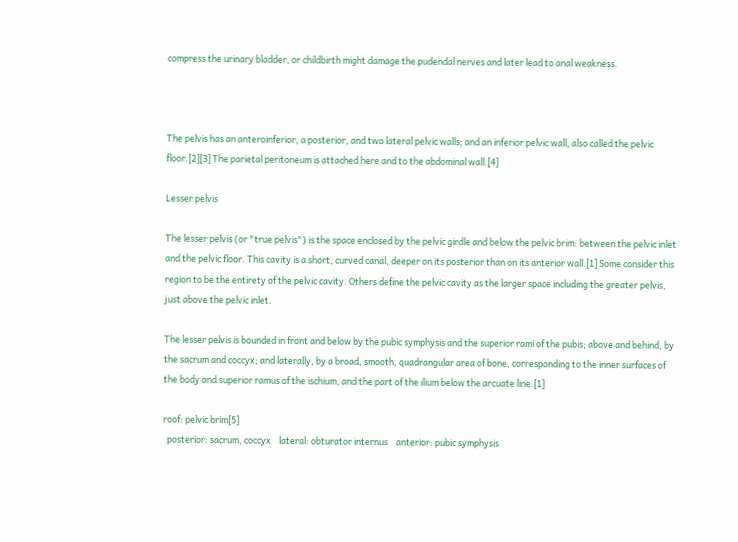compress the urinary bladder, or childbirth might damage the pudendal nerves and later lead to anal weakness.



The pelvis has an anteroinferior, a posterior, and two lateral pelvic walls; and an inferior pelvic wall, also called the pelvic floor.[2][3] The parietal peritoneum is attached here and to the abdominal wall.[4]

Lesser pelvis

The lesser pelvis (or "true pelvis") is the space enclosed by the pelvic girdle and below the pelvic brim: between the pelvic inlet and the pelvic floor. This cavity is a short, curved canal, deeper on its posterior than on its anterior wall.[1] Some consider this region to be the entirety of the pelvic cavity. Others define the pelvic cavity as the larger space including the greater pelvis, just above the pelvic inlet.

The lesser pelvis is bounded in front and below by the pubic symphysis and the superior rami of the pubis; above and behind, by the sacrum and coccyx; and laterally, by a broad, smooth, quadrangular area of bone, corresponding to the inner surfaces of the body and superior ramus of the ischium, and the part of the ilium below the arcuate line.[1]

roof: pelvic brim[5]
  posterior: sacrum, coccyx    lateral: obturator internus    anterior: pubic symphysis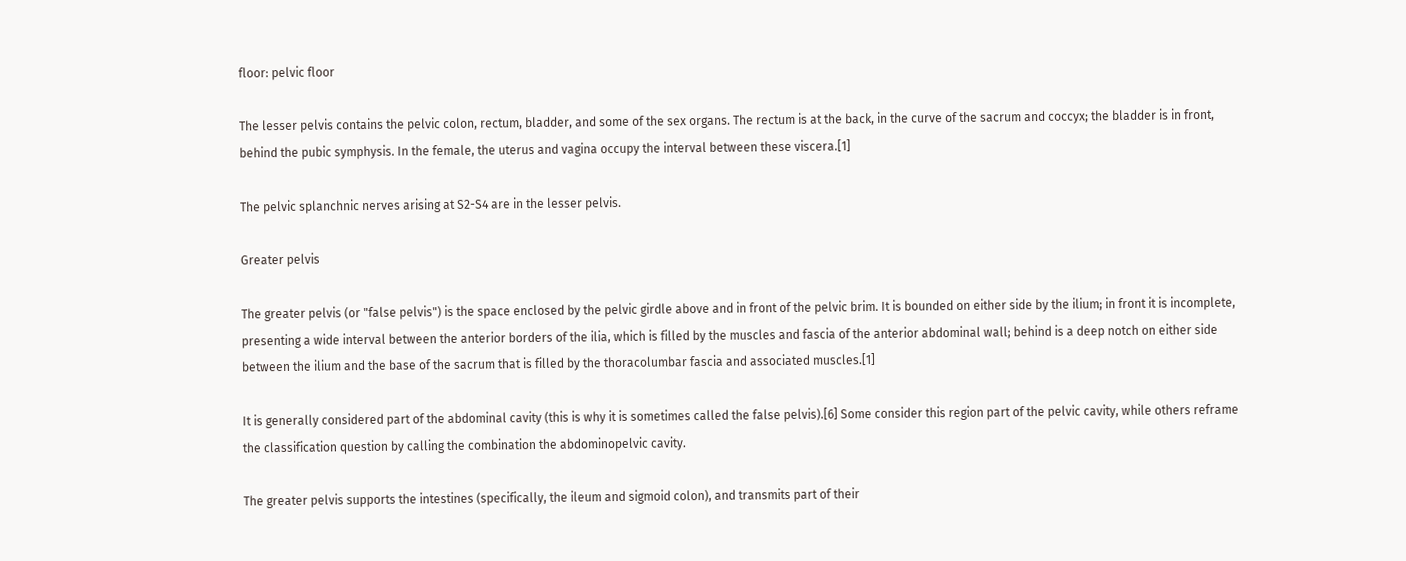floor: pelvic floor

The lesser pelvis contains the pelvic colon, rectum, bladder, and some of the sex organs. The rectum is at the back, in the curve of the sacrum and coccyx; the bladder is in front, behind the pubic symphysis. In the female, the uterus and vagina occupy the interval between these viscera.[1]

The pelvic splanchnic nerves arising at S2-S4 are in the lesser pelvis.

Greater pelvis

The greater pelvis (or "false pelvis") is the space enclosed by the pelvic girdle above and in front of the pelvic brim. It is bounded on either side by the ilium; in front it is incomplete, presenting a wide interval between the anterior borders of the ilia, which is filled by the muscles and fascia of the anterior abdominal wall; behind is a deep notch on either side between the ilium and the base of the sacrum that is filled by the thoracolumbar fascia and associated muscles.[1]

It is generally considered part of the abdominal cavity (this is why it is sometimes called the false pelvis).[6] Some consider this region part of the pelvic cavity, while others reframe the classification question by calling the combination the abdominopelvic cavity.

The greater pelvis supports the intestines (specifically, the ileum and sigmoid colon), and transmits part of their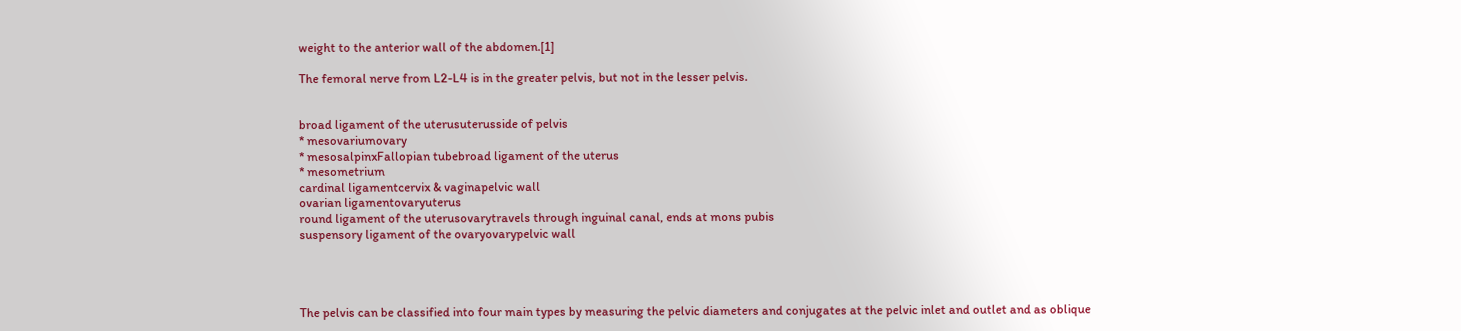weight to the anterior wall of the abdomen.[1]

The femoral nerve from L2-L4 is in the greater pelvis, but not in the lesser pelvis.


broad ligament of the uterusuterusside of pelvis
* mesovariumovary
* mesosalpinxFallopian tubebroad ligament of the uterus
* mesometrium
cardinal ligamentcervix & vaginapelvic wall
ovarian ligamentovaryuterus
round ligament of the uterusovarytravels through inguinal canal, ends at mons pubis
suspensory ligament of the ovaryovarypelvic wall




The pelvis can be classified into four main types by measuring the pelvic diameters and conjugates at the pelvic inlet and outlet and as oblique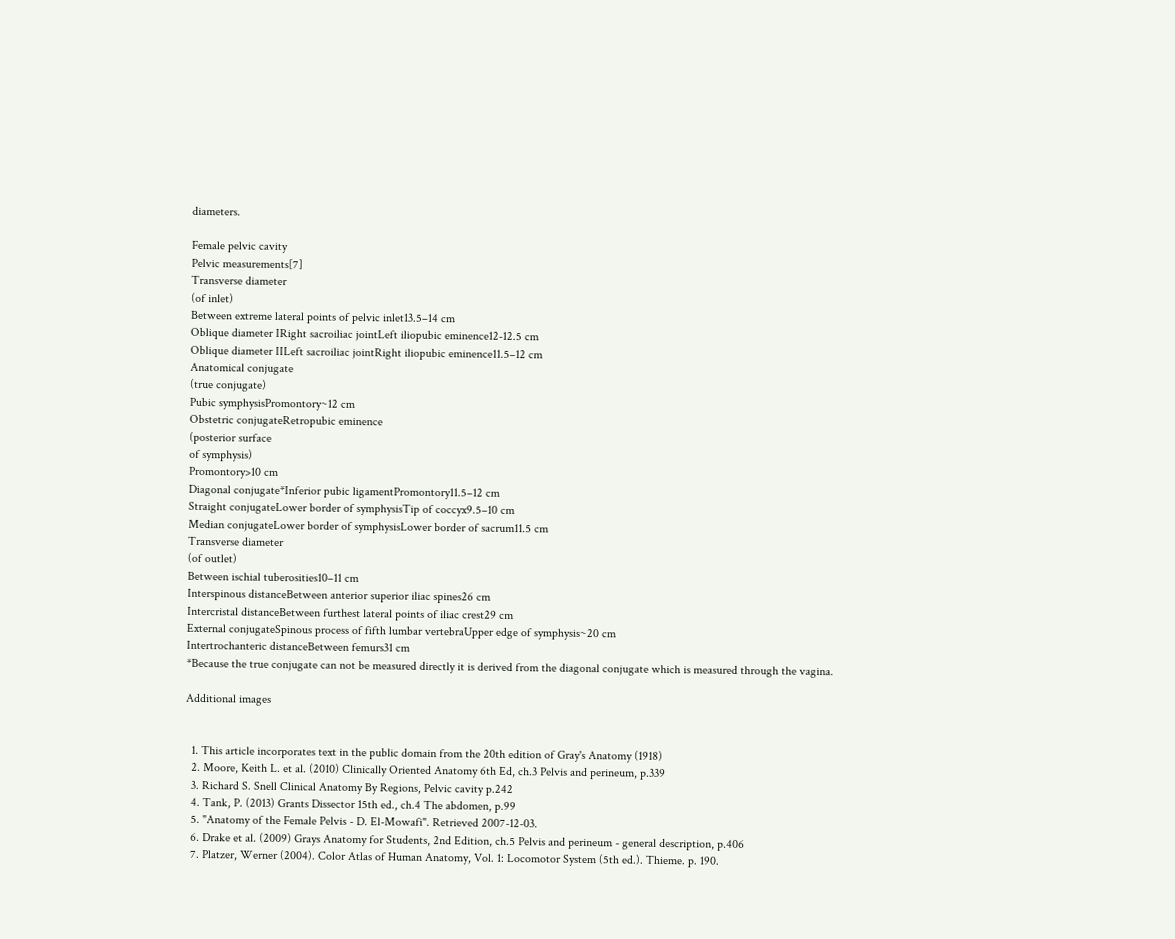diameters.

Female pelvic cavity
Pelvic measurements[7]
Transverse diameter
(of inlet)
Between extreme lateral points of pelvic inlet13.5–14 cm
Oblique diameter IRight sacroiliac jointLeft iliopubic eminence12-12.5 cm
Oblique diameter IILeft sacroiliac jointRight iliopubic eminence11.5–12 cm
Anatomical conjugate
(true conjugate)
Pubic symphysisPromontory~12 cm
Obstetric conjugateRetropubic eminence
(posterior surface
of symphysis)
Promontory>10 cm
Diagonal conjugate*Inferior pubic ligamentPromontory11.5–12 cm
Straight conjugateLower border of symphysisTip of coccyx9.5–10 cm
Median conjugateLower border of symphysisLower border of sacrum11.5 cm
Transverse diameter
(of outlet)
Between ischial tuberosities10–11 cm
Interspinous distanceBetween anterior superior iliac spines26 cm
Intercristal distanceBetween furthest lateral points of iliac crest29 cm
External conjugateSpinous process of fifth lumbar vertebraUpper edge of symphysis~20 cm
Intertrochanteric distanceBetween femurs31 cm
*Because the true conjugate can not be measured directly it is derived from the diagonal conjugate which is measured through the vagina.

Additional images


  1. This article incorporates text in the public domain from the 20th edition of Gray's Anatomy (1918)
  2. Moore, Keith L. et al. (2010) Clinically Oriented Anatomy 6th Ed, ch.3 Pelvis and perineum, p.339
  3. Richard S. Snell Clinical Anatomy By Regions, Pelvic cavity p.242
  4. Tank, P. (2013) Grants Dissector 15th ed., ch.4 The abdomen, p.99
  5. "Anatomy of the Female Pelvis - D. El-Mowafi". Retrieved 2007-12-03.
  6. Drake et al. (2009) Grays Anatomy for Students, 2nd Edition, ch.5 Pelvis and perineum - general description, p.406
  7. Platzer, Werner (2004). Color Atlas of Human Anatomy, Vol. 1: Locomotor System (5th ed.). Thieme. p. 190.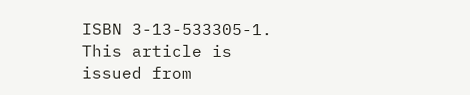ISBN 3-13-533305-1.
This article is issued from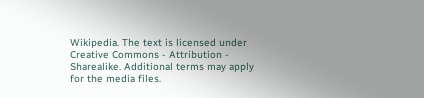Wikipedia. The text is licensed under Creative Commons - Attribution - Sharealike. Additional terms may apply for the media files.